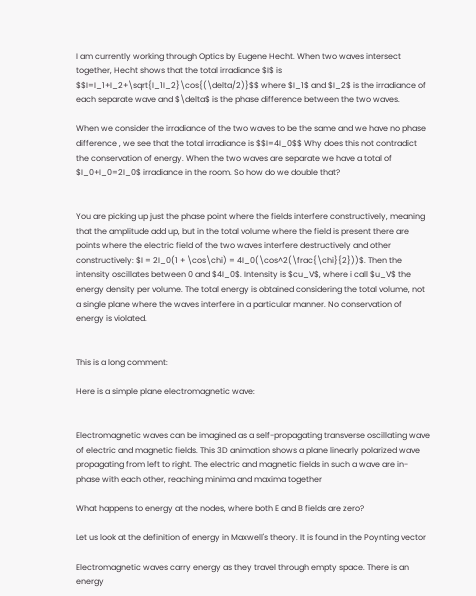I am currently working through Optics by Eugene Hecht. When two waves intersect together, Hecht shows that the total irradiance $I$ is $$I=I_1+I_2+\sqrt{I_1I_2}\cos{(\delta/2)}$$ where $I_1$ and $I_2$ is the irradiance of each separate wave and $\delta$ is the phase difference between the two waves.

When we consider the irradiance of the two waves to be the same and we have no phase difference , we see that the total irradiance is $$I=4I_0$$ Why does this not contradict the conservation of energy. When the two waves are separate we have a total of $I_0+I_0=2I_0$ irradiance in the room. So how do we double that?


You are picking up just the phase point where the fields interfere constructively, meaning that the amplitude add up, but in the total volume where the field is present there are points where the electric field of the two waves interfere destructively and other constructively: $I = 2I_0(1 + \cos\chi) = 4I_0(\cos^2(\frac{\chi}{2}))$. Then the intensity oscillates between 0 and $4I_0$. Intensity is $cu_V$, where i call $u_V$ the energy density per volume. The total energy is obtained considering the total volume, not a single plane where the waves interfere in a particular manner. No conservation of energy is violated.


This is a long comment:

Here is a simple plane electromagnetic wave:


Electromagnetic waves can be imagined as a self-propagating transverse oscillating wave of electric and magnetic fields. This 3D animation shows a plane linearly polarized wave propagating from left to right. The electric and magnetic fields in such a wave are in-phase with each other, reaching minima and maxima together

What happens to energy at the nodes, where both E and B fields are zero?

Let us look at the definition of energy in Maxwell's theory. It is found in the Poynting vector

Electromagnetic waves carry energy as they travel through empty space. There is an energy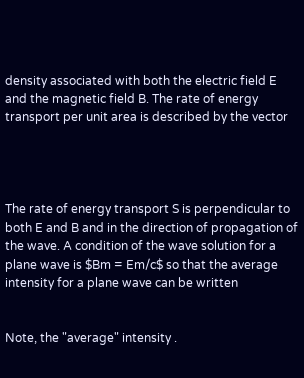density associated with both the electric field E and the magnetic field B. The rate of energy transport per unit area is described by the vector




The rate of energy transport S is perpendicular to both E and B and in the direction of propagation of the wave. A condition of the wave solution for a plane wave is $Bm = Em/c$ so that the average intensity for a plane wave can be written


Note, the "average" intensity .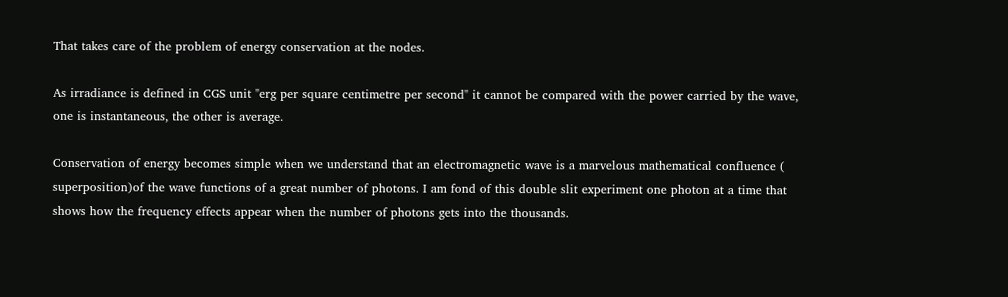That takes care of the problem of energy conservation at the nodes.

As irradiance is defined in CGS unit "erg per square centimetre per second" it cannot be compared with the power carried by the wave, one is instantaneous, the other is average.

Conservation of energy becomes simple when we understand that an electromagnetic wave is a marvelous mathematical confluence ( superposition)of the wave functions of a great number of photons. I am fond of this double slit experiment one photon at a time that shows how the frequency effects appear when the number of photons gets into the thousands.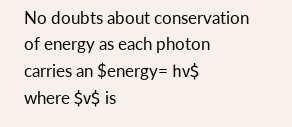No doubts about conservation of energy as each photon carries an $energy= hν$ where $ν$ is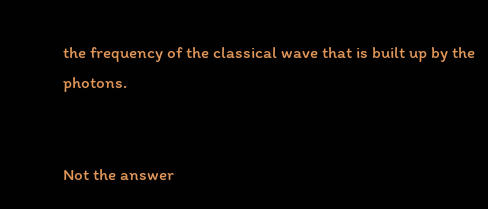the frequency of the classical wave that is built up by the photons.


Not the answer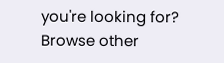you're looking for? Browse other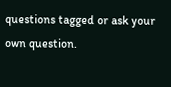questions tagged or ask your own question.